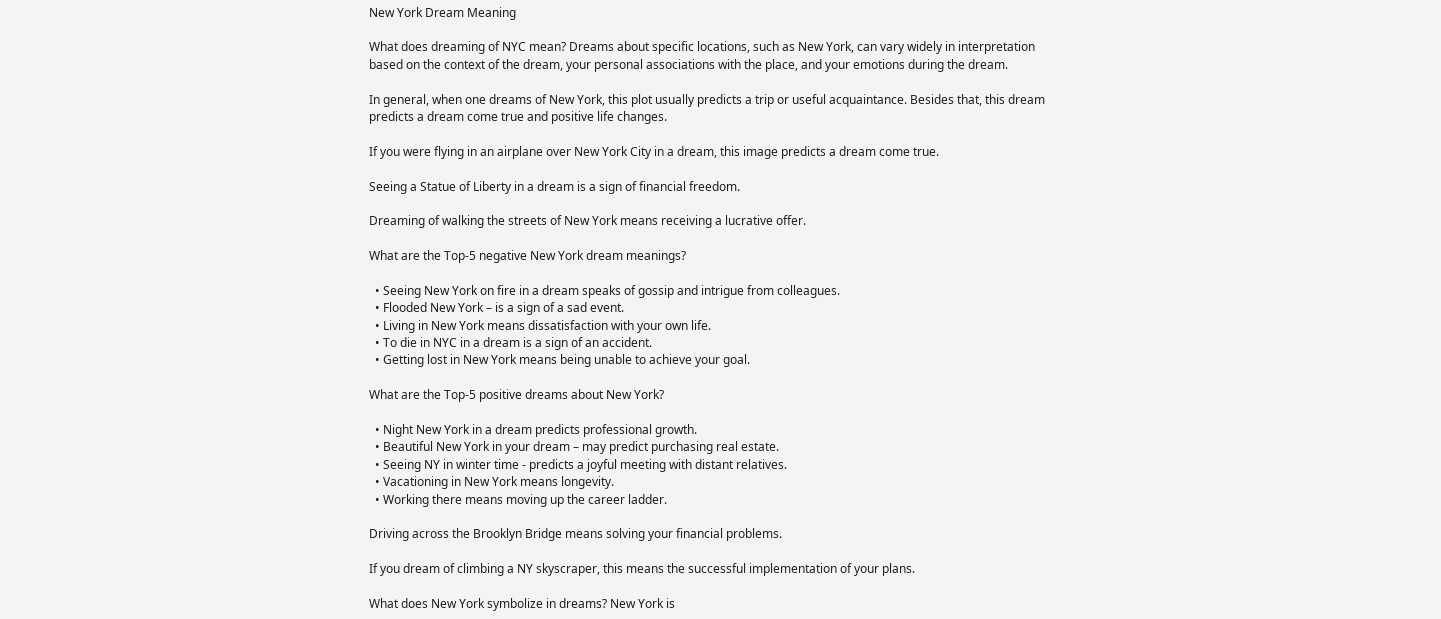New York Dream Meaning

What does dreaming of NYC mean? Dreams about specific locations, such as New York, can vary widely in interpretation based on the context of the dream, your personal associations with the place, and your emotions during the dream.

In general, when one dreams of New York, this plot usually predicts a trip or useful acquaintance. Besides that, this dream predicts a dream come true and positive life changes.

If you were flying in an airplane over New York City in a dream, this image predicts a dream come true.

Seeing a Statue of Liberty in a dream is a sign of financial freedom.

Dreaming of walking the streets of New York means receiving a lucrative offer.

What are the Top-5 negative New York dream meanings?

  • Seeing New York on fire in a dream speaks of gossip and intrigue from colleagues.
  • Flooded New York – is a sign of a sad event.
  • Living in New York means dissatisfaction with your own life.
  • To die in NYC in a dream is a sign of an accident.
  • Getting lost in New York means being unable to achieve your goal.

What are the Top-5 positive dreams about New York?

  • Night New York in a dream predicts professional growth.
  • Beautiful New York in your dream – may predict purchasing real estate.
  • Seeing NY in winter time - predicts a joyful meeting with distant relatives.
  • Vacationing in New York means longevity.
  • Working there means moving up the career ladder.

Driving across the Brooklyn Bridge means solving your financial problems.

If you dream of climbing a NY skyscraper, this means the successful implementation of your plans.

What does New York symbolize in dreams? New York is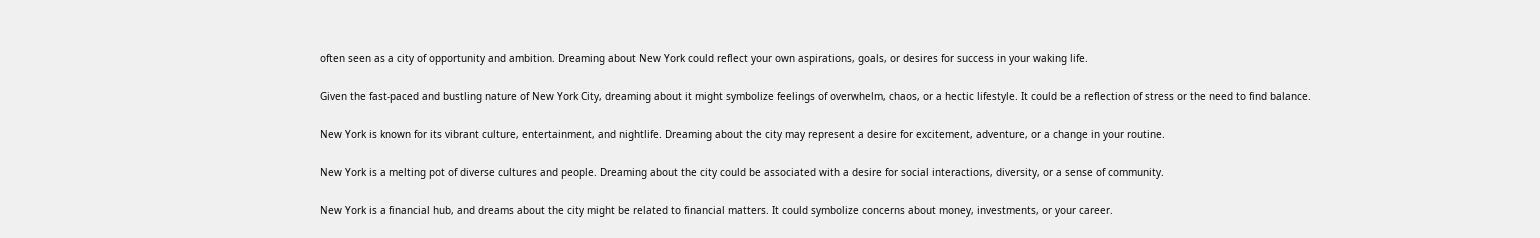often seen as a city of opportunity and ambition. Dreaming about New York could reflect your own aspirations, goals, or desires for success in your waking life.

Given the fast-paced and bustling nature of New York City, dreaming about it might symbolize feelings of overwhelm, chaos, or a hectic lifestyle. It could be a reflection of stress or the need to find balance.

New York is known for its vibrant culture, entertainment, and nightlife. Dreaming about the city may represent a desire for excitement, adventure, or a change in your routine.

New York is a melting pot of diverse cultures and people. Dreaming about the city could be associated with a desire for social interactions, diversity, or a sense of community.

New York is a financial hub, and dreams about the city might be related to financial matters. It could symbolize concerns about money, investments, or your career.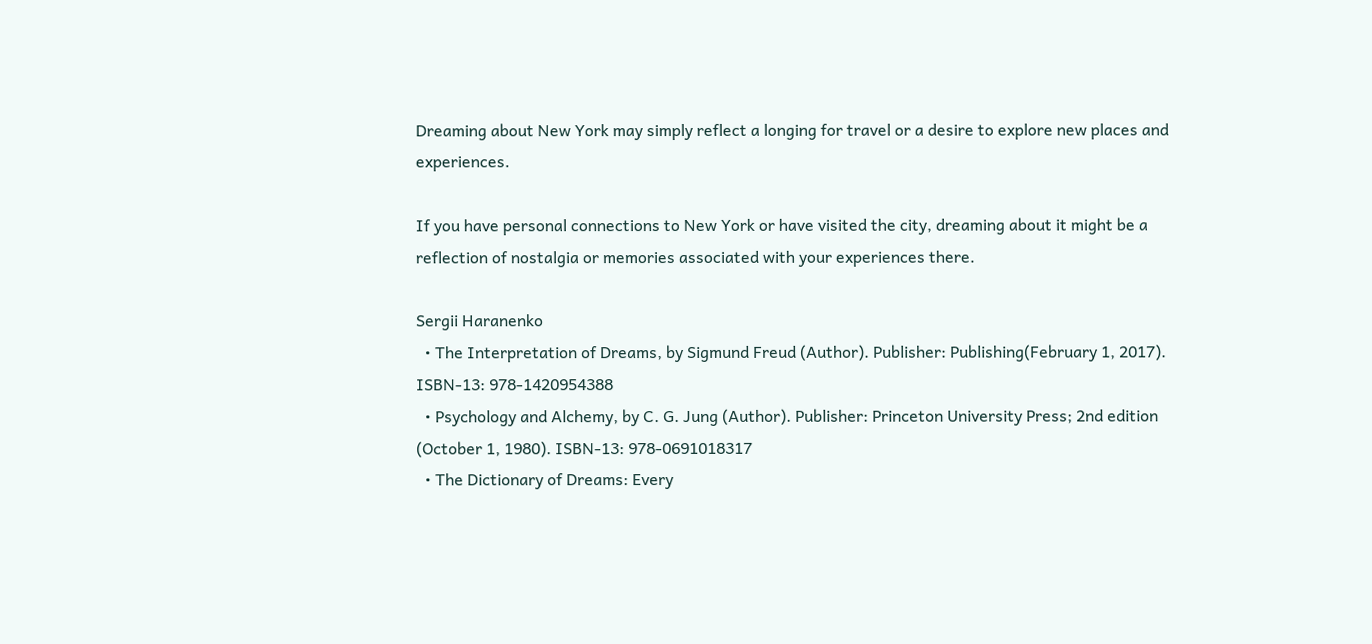Dreaming about New York may simply reflect a longing for travel or a desire to explore new places and experiences.

If you have personal connections to New York or have visited the city, dreaming about it might be a reflection of nostalgia or memories associated with your experiences there.

Sergii Haranenko
  • The Interpretation of Dreams, by Sigmund Freud (Author). Publisher: Publishing(February 1, 2017). ISBN-13: 978-1420954388
  • Psychology and Alchemy, by C. G. Jung (Author). Publisher: Princeton University Press; 2nd edition (October 1, 1980). ISBN-13: 978-0691018317
  • The Dictionary of Dreams: Every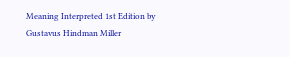Meaning Interpreted 1st Edition by Gustavus Hindman Miller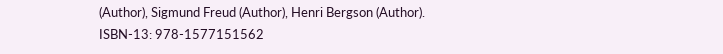(Author), Sigmund Freud (Author), Henri Bergson (Author). ISBN-13: 978-1577151562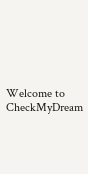Welcome to CheckMyDream